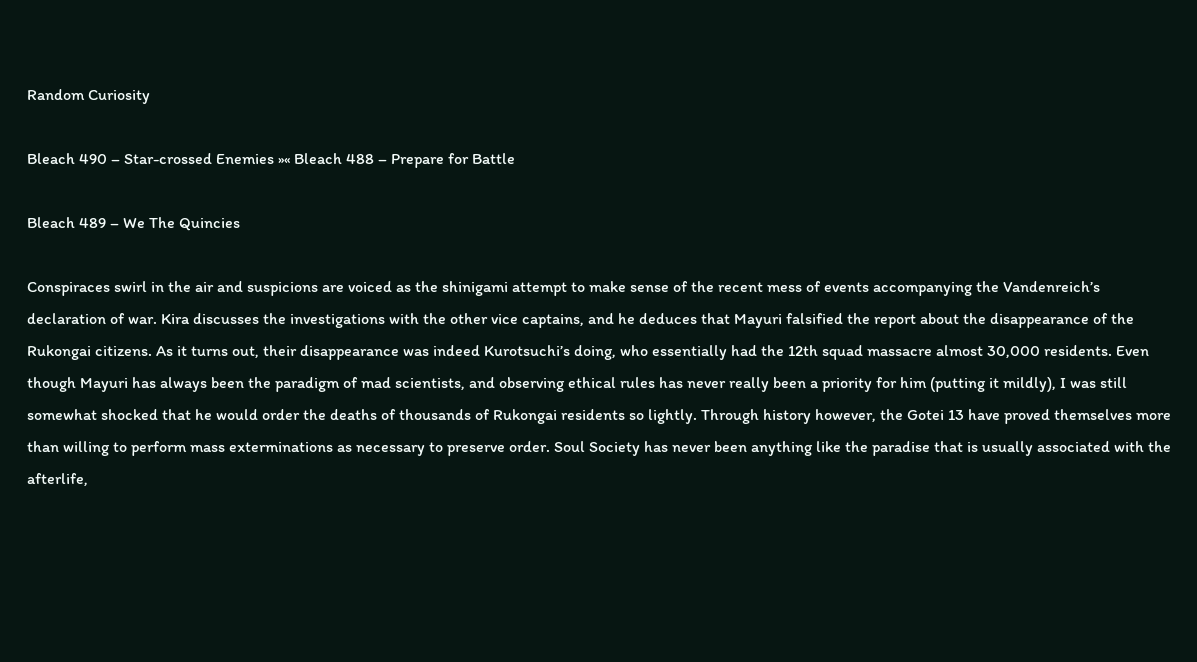Random Curiosity

Bleach 490 – Star-crossed Enemies »« Bleach 488 – Prepare for Battle

Bleach 489 – We The Quincies

Conspiraces swirl in the air and suspicions are voiced as the shinigami attempt to make sense of the recent mess of events accompanying the Vandenreich’s declaration of war. Kira discusses the investigations with the other vice captains, and he deduces that Mayuri falsified the report about the disappearance of the Rukongai citizens. As it turns out, their disappearance was indeed Kurotsuchi’s doing, who essentially had the 12th squad massacre almost 30,000 residents. Even though Mayuri has always been the paradigm of mad scientists, and observing ethical rules has never really been a priority for him (putting it mildly), I was still somewhat shocked that he would order the deaths of thousands of Rukongai residents so lightly. Through history however, the Gotei 13 have proved themselves more than willing to perform mass exterminations as necessary to preserve order. Soul Society has never been anything like the paradise that is usually associated with the afterlife,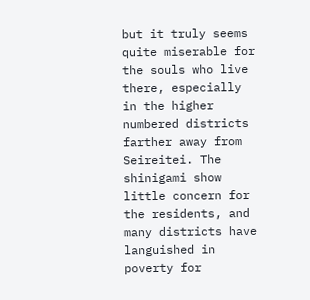but it truly seems quite miserable for the souls who live there, especially in the higher numbered districts farther away from Seireitei. The shinigami show little concern for the residents, and many districts have languished in poverty for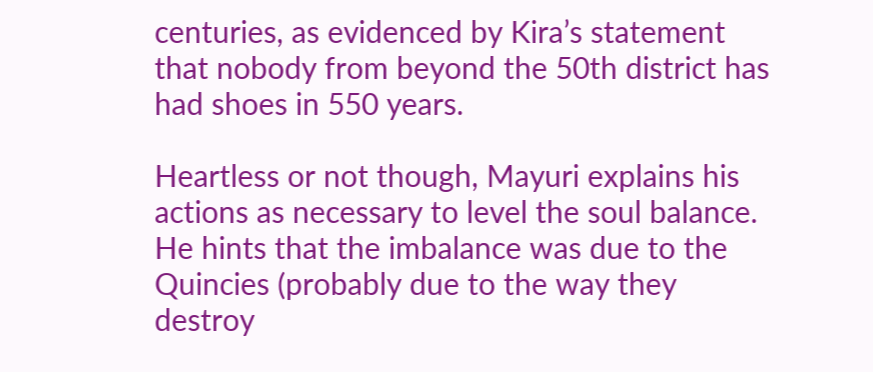centuries, as evidenced by Kira’s statement that nobody from beyond the 50th district has had shoes in 550 years.

Heartless or not though, Mayuri explains his actions as necessary to level the soul balance. He hints that the imbalance was due to the Quincies (probably due to the way they destroy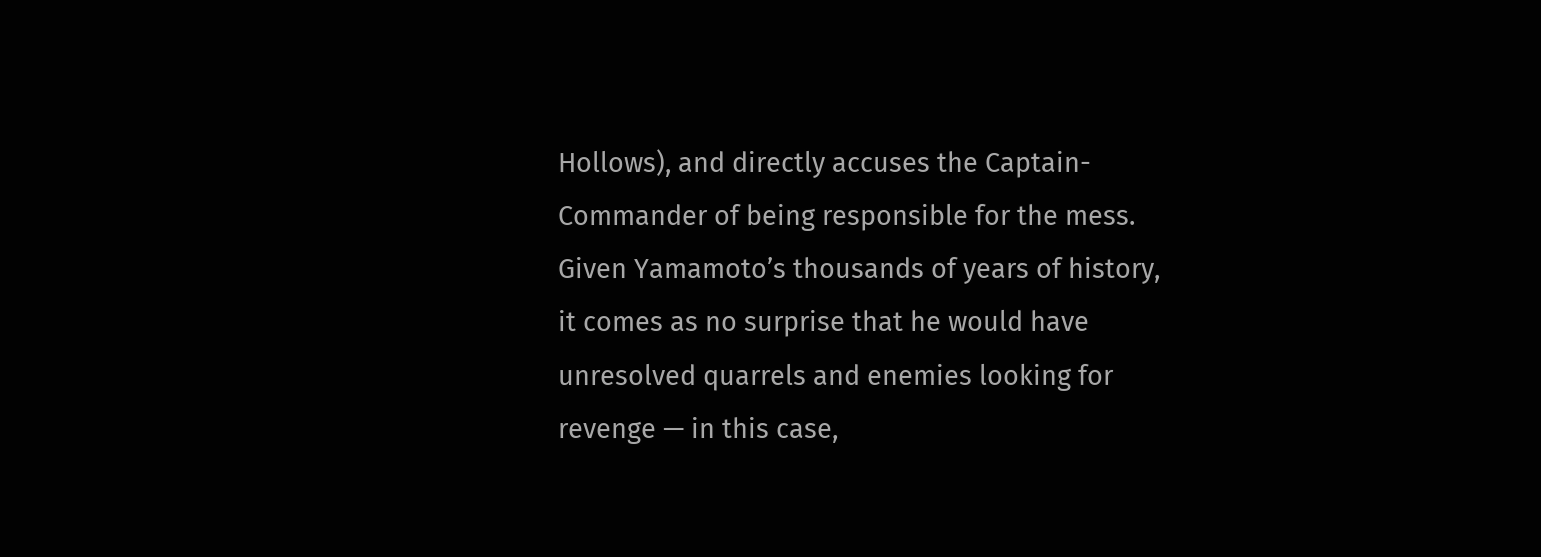Hollows), and directly accuses the Captain-Commander of being responsible for the mess. Given Yamamoto’s thousands of years of history, it comes as no surprise that he would have unresolved quarrels and enemies looking for revenge — in this case,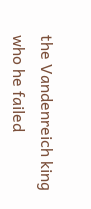the Vandenreich king who he failed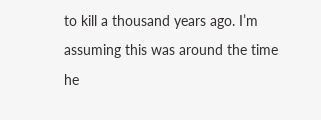to kill a thousand years ago. I’m assuming this was around the time he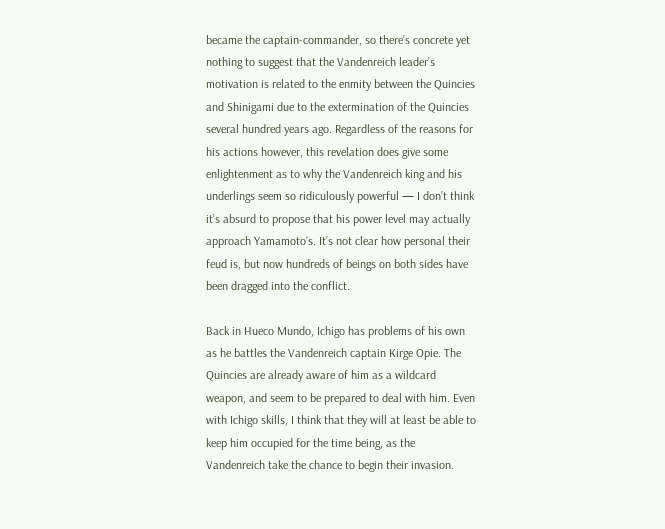became the captain-commander, so there’s concrete yet nothing to suggest that the Vandenreich leader’s motivation is related to the enmity between the Quincies and Shinigami due to the extermination of the Quincies several hundred years ago. Regardless of the reasons for his actions however, this revelation does give some enlightenment as to why the Vandenreich king and his underlings seem so ridiculously powerful — I don’t think it’s absurd to propose that his power level may actually approach Yamamoto’s. It’s not clear how personal their feud is, but now hundreds of beings on both sides have been dragged into the conflict.

Back in Hueco Mundo, Ichigo has problems of his own as he battles the Vandenreich captain Kirge Opie. The Quincies are already aware of him as a wildcard weapon, and seem to be prepared to deal with him. Even with Ichigo skills, I think that they will at least be able to keep him occupied for the time being, as the Vandenreich take the chance to begin their invasion.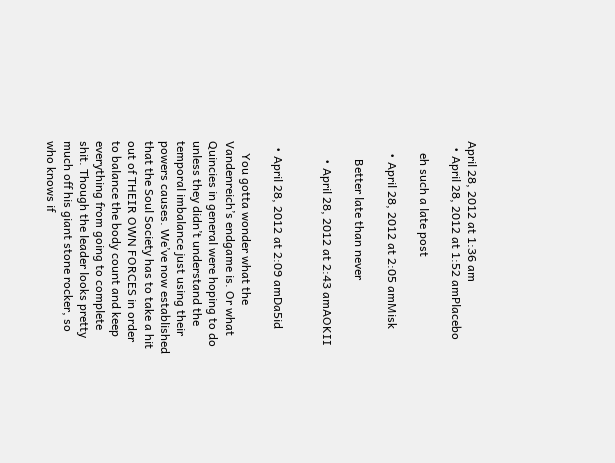April 28, 2012 at 1:36 am
  • April 28, 2012 at 1:52 amPlacebo

    eh such a late post

    • April 28, 2012 at 2:05 amMisk

      Better late than never

      • April 28, 2012 at 2:43 amAOKII


  • April 28, 2012 at 2:09 amDa5id

    You gotta wonder what the Vandenreich’s endgame is. Or what Quincies in general were hoping to do unless they didn’t understand the temporal imbalance just using their powers causes. We’ve now established that the Soul Society has to take a hit out of THEIR OWN FORCES in order to balance the body count and keep everything from going to complete shit. Though the leader looks pretty much off his giant stone rocker, so who knows if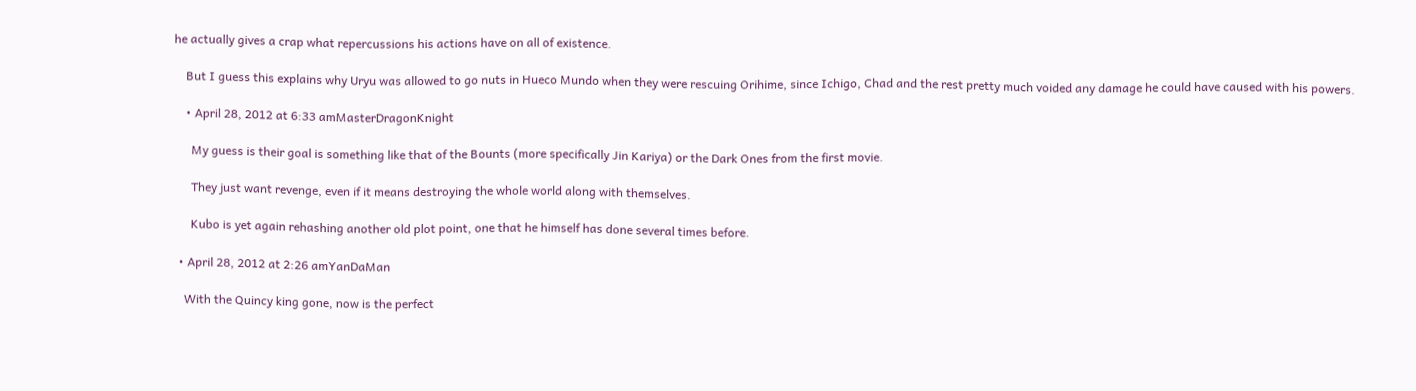he actually gives a crap what repercussions his actions have on all of existence.

    But I guess this explains why Uryu was allowed to go nuts in Hueco Mundo when they were rescuing Orihime, since Ichigo, Chad and the rest pretty much voided any damage he could have caused with his powers.

    • April 28, 2012 at 6:33 amMasterDragonKnight

      My guess is their goal is something like that of the Bounts (more specifically Jin Kariya) or the Dark Ones from the first movie.

      They just want revenge, even if it means destroying the whole world along with themselves.

      Kubo is yet again rehashing another old plot point, one that he himself has done several times before.

  • April 28, 2012 at 2:26 amYanDaMan

    With the Quincy king gone, now is the perfect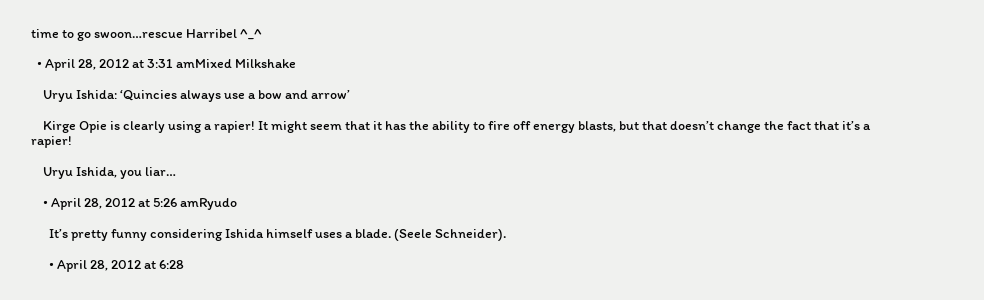time to go swoon…rescue Harribel ^_^

  • April 28, 2012 at 3:31 amMixed Milkshake

    Uryu Ishida: ‘Quincies always use a bow and arrow’

    Kirge Opie is clearly using a rapier! It might seem that it has the ability to fire off energy blasts, but that doesn’t change the fact that it’s a rapier!

    Uryu Ishida, you liar…

    • April 28, 2012 at 5:26 amRyudo

      It’s pretty funny considering Ishida himself uses a blade. (Seele Schneider).

      • April 28, 2012 at 6:28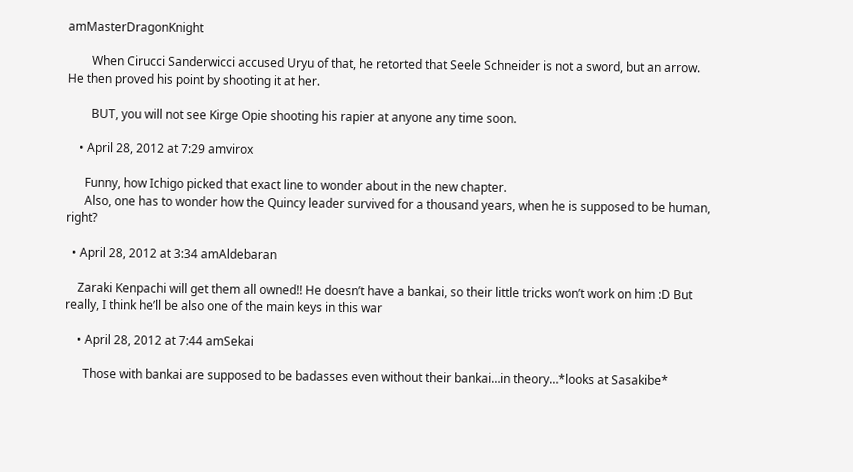amMasterDragonKnight

        When Cirucci Sanderwicci accused Uryu of that, he retorted that Seele Schneider is not a sword, but an arrow. He then proved his point by shooting it at her.

        BUT, you will not see Kirge Opie shooting his rapier at anyone any time soon.

    • April 28, 2012 at 7:29 amvirox

      Funny, how Ichigo picked that exact line to wonder about in the new chapter.
      Also, one has to wonder how the Quincy leader survived for a thousand years, when he is supposed to be human, right?

  • April 28, 2012 at 3:34 amAldebaran

    Zaraki Kenpachi will get them all owned!! He doesn’t have a bankai, so their little tricks won’t work on him :D But really, I think he’ll be also one of the main keys in this war

    • April 28, 2012 at 7:44 amSekai

      Those with bankai are supposed to be badasses even without their bankai…in theory…*looks at Sasakibe*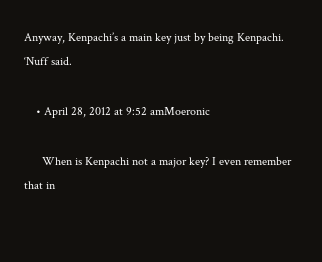Anyway, Kenpachi’s a main key just by being Kenpachi. ‘Nuff said.

    • April 28, 2012 at 9:52 amMoeronic

      When is Kenpachi not a major key? I even remember that in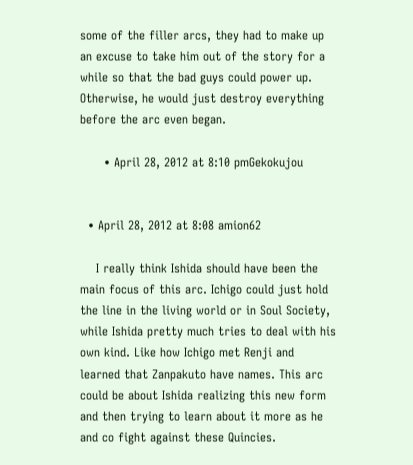some of the filler arcs, they had to make up an excuse to take him out of the story for a while so that the bad guys could power up. Otherwise, he would just destroy everything before the arc even began.

      • April 28, 2012 at 8:10 pmGekokujou


  • April 28, 2012 at 8:08 amion62

    I really think Ishida should have been the main focus of this arc. Ichigo could just hold the line in the living world or in Soul Society, while Ishida pretty much tries to deal with his own kind. Like how Ichigo met Renji and learned that Zanpakuto have names. This arc could be about Ishida realizing this new form and then trying to learn about it more as he and co fight against these Quincies.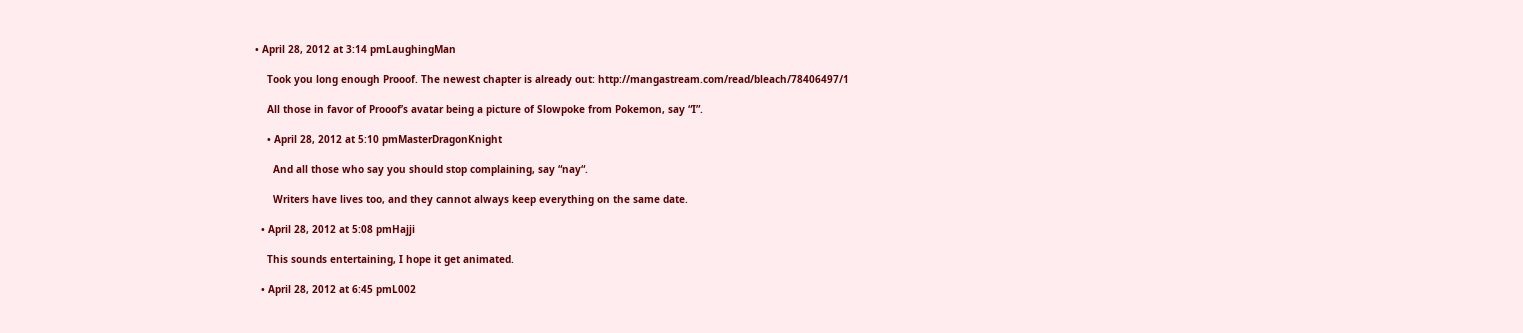• April 28, 2012 at 3:14 pmLaughingMan

    Took you long enough Prooof. The newest chapter is already out: http://mangastream.com/read/bleach/78406497/1

    All those in favor of Prooof’s avatar being a picture of Slowpoke from Pokemon, say “I”.

    • April 28, 2012 at 5:10 pmMasterDragonKnight

      And all those who say you should stop complaining, say “nay“.

      Writers have lives too, and they cannot always keep everything on the same date.

  • April 28, 2012 at 5:08 pmHajji

    This sounds entertaining, I hope it get animated.

  • April 28, 2012 at 6:45 pmL002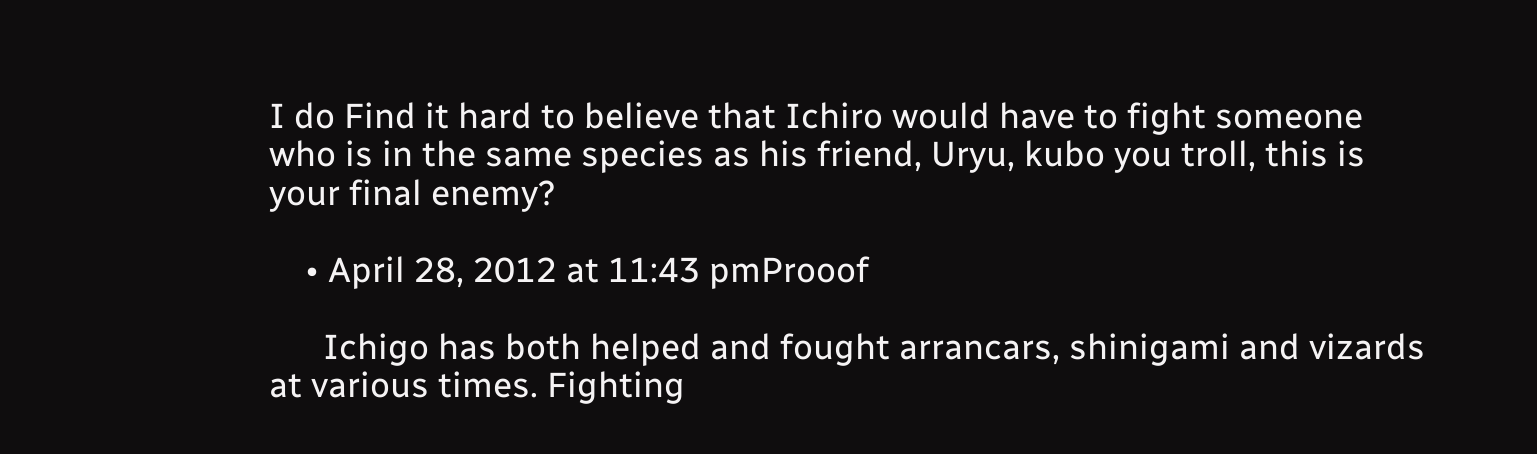I do Find it hard to believe that Ichiro would have to fight someone who is in the same species as his friend, Uryu, kubo you troll, this is your final enemy?

    • April 28, 2012 at 11:43 pmProoof

      Ichigo has both helped and fought arrancars, shinigami and vizards at various times. Fighting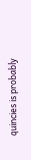quincies is probably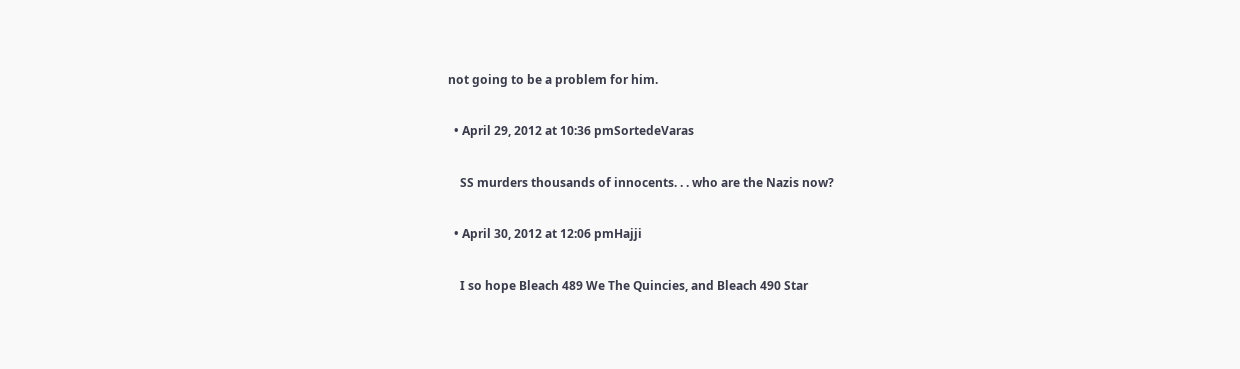not going to be a problem for him.

  • April 29, 2012 at 10:36 pmSortedeVaras

    SS murders thousands of innocents. . . who are the Nazis now?

  • April 30, 2012 at 12:06 pmHajji

    I so hope Bleach 489 We The Quincies, and Bleach 490 Star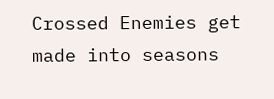Crossed Enemies get made into seasons